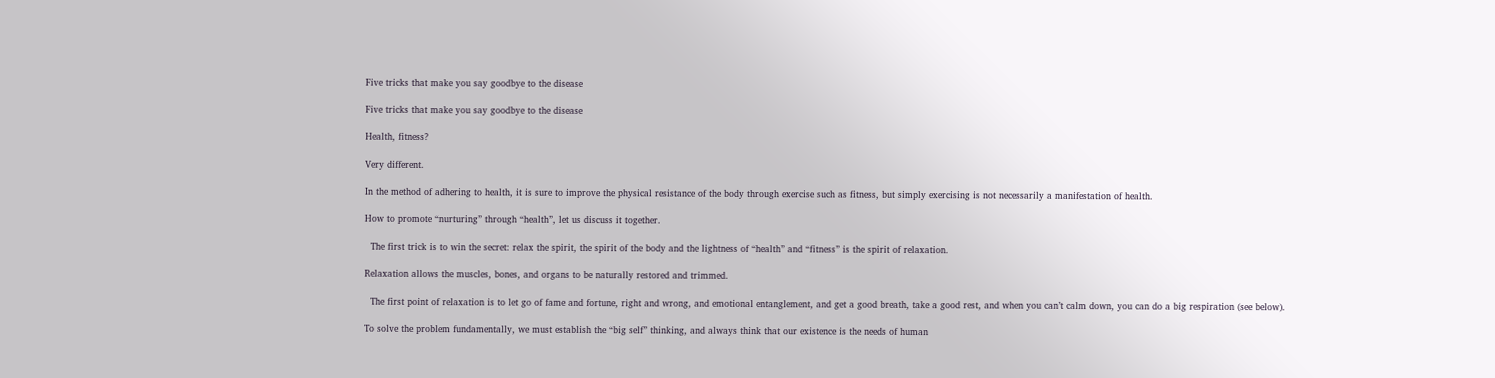Five tricks that make you say goodbye to the disease

Five tricks that make you say goodbye to the disease

Health, fitness?

Very different.

In the method of adhering to health, it is sure to improve the physical resistance of the body through exercise such as fitness, but simply exercising is not necessarily a manifestation of health.

How to promote “nurturing” through “health”, let us discuss it together.

  The first trick is to win the secret: relax the spirit, the spirit of the body and the lightness of “health” and “fitness” is the spirit of relaxation.

Relaxation allows the muscles, bones, and organs to be naturally restored and trimmed.

  The first point of relaxation is to let go of fame and fortune, right and wrong, and emotional entanglement, and get a good breath, take a good rest, and when you can’t calm down, you can do a big respiration (see below).

To solve the problem fundamentally, we must establish the “big self” thinking, and always think that our existence is the needs of human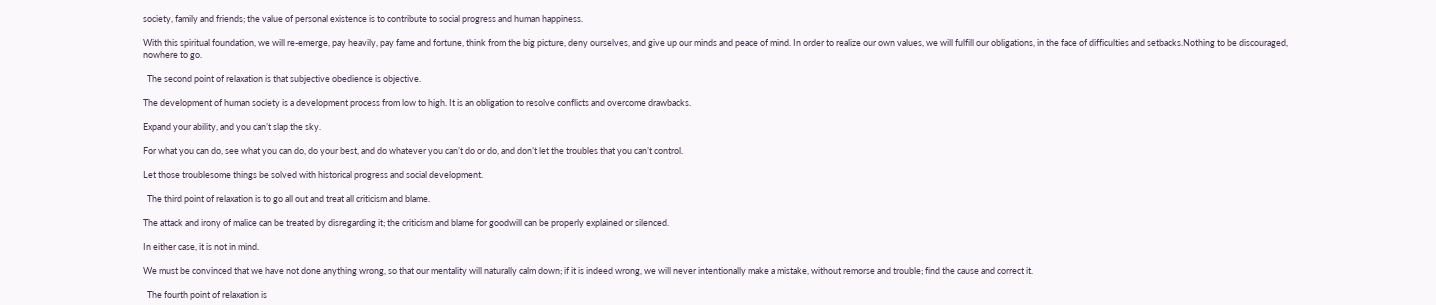society, family and friends; the value of personal existence is to contribute to social progress and human happiness.

With this spiritual foundation, we will re-emerge, pay heavily, pay fame and fortune, think from the big picture, deny ourselves, and give up our minds and peace of mind. In order to realize our own values, we will fulfill our obligations, in the face of difficulties and setbacks.Nothing to be discouraged, nowhere to go.

  The second point of relaxation is that subjective obedience is objective.

The development of human society is a development process from low to high. It is an obligation to resolve conflicts and overcome drawbacks.

Expand your ability, and you can’t slap the sky.

For what you can do, see what you can do, do your best, and do whatever you can’t do or do, and don’t let the troubles that you can’t control.

Let those troublesome things be solved with historical progress and social development.

  The third point of relaxation is to go all out and treat all criticism and blame.

The attack and irony of malice can be treated by disregarding it; the criticism and blame for goodwill can be properly explained or silenced.

In either case, it is not in mind.

We must be convinced that we have not done anything wrong, so that our mentality will naturally calm down; if it is indeed wrong, we will never intentionally make a mistake, without remorse and trouble; find the cause and correct it.

  The fourth point of relaxation is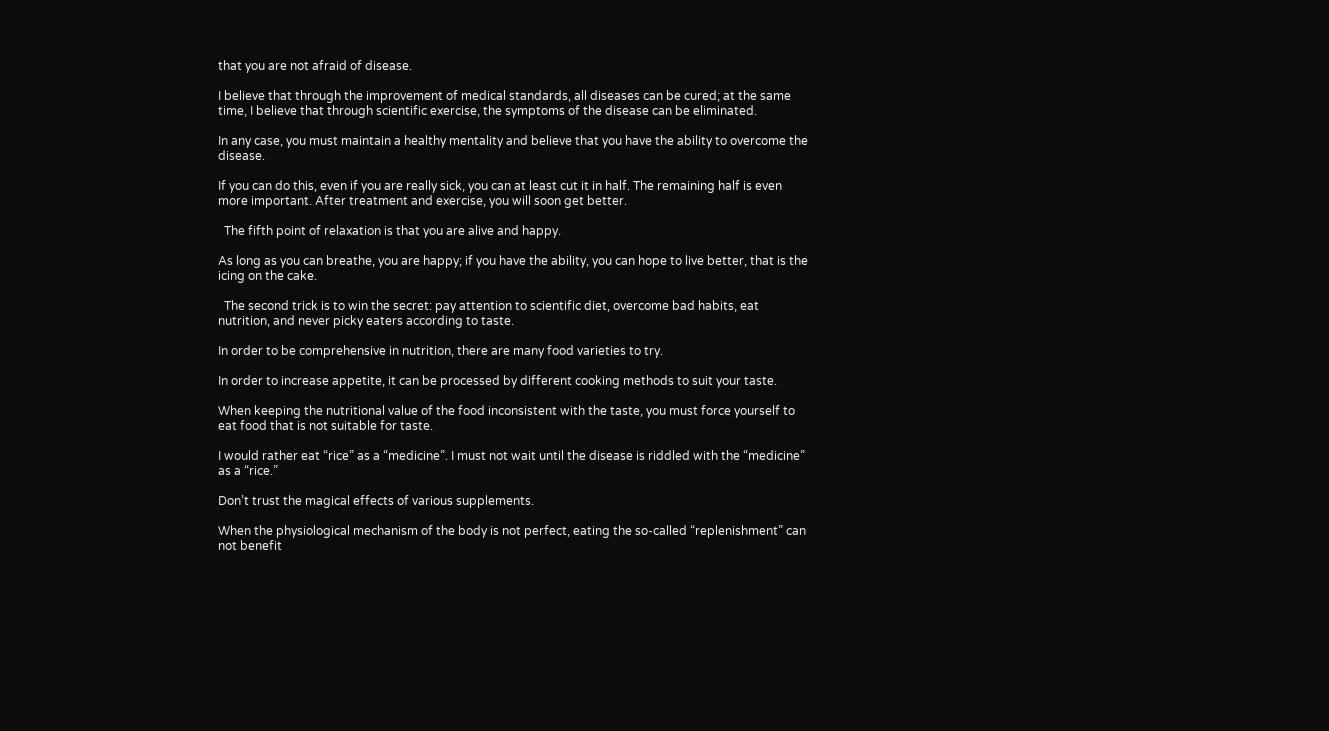that you are not afraid of disease.

I believe that through the improvement of medical standards, all diseases can be cured; at the same time, I believe that through scientific exercise, the symptoms of the disease can be eliminated.

In any case, you must maintain a healthy mentality and believe that you have the ability to overcome the disease.

If you can do this, even if you are really sick, you can at least cut it in half. The remaining half is even more important. After treatment and exercise, you will soon get better.

  The fifth point of relaxation is that you are alive and happy.

As long as you can breathe, you are happy; if you have the ability, you can hope to live better, that is the icing on the cake.

  The second trick is to win the secret: pay attention to scientific diet, overcome bad habits, eat nutrition, and never picky eaters according to taste.

In order to be comprehensive in nutrition, there are many food varieties to try.

In order to increase appetite, it can be processed by different cooking methods to suit your taste.

When keeping the nutritional value of the food inconsistent with the taste, you must force yourself to eat food that is not suitable for taste.

I would rather eat “rice” as a “medicine”. I must not wait until the disease is riddled with the “medicine” as a “rice.”

Don’t trust the magical effects of various supplements.

When the physiological mechanism of the body is not perfect, eating the so-called “replenishment” can not benefit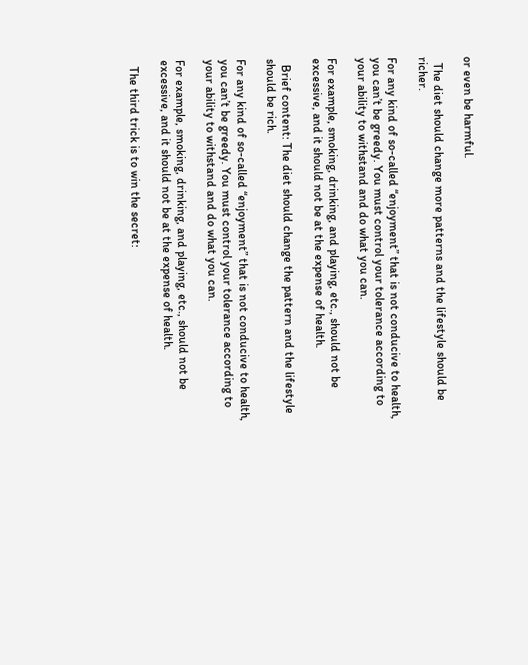or even be harmful.

  The diet should change more patterns and the lifestyle should be richer.

For any kind of so-called “enjoyment” that is not conducive to health, you can’t be greedy. You must control your tolerance according to your ability to withstand and do what you can.

For example, smoking, drinking, and playing, etc., should not be excessive, and it should not be at the expense of health.

  Brief content: The diet should change the pattern and the lifestyle should be rich.

For any kind of so-called “enjoyment” that is not conducive to health, you can’t be greedy. You must control your tolerance according to your ability to withstand and do what you can.

For example, smoking, drinking, and playing, etc., should not be excessive, and it should not be at the expense of health.

  The third trick is to win the secret: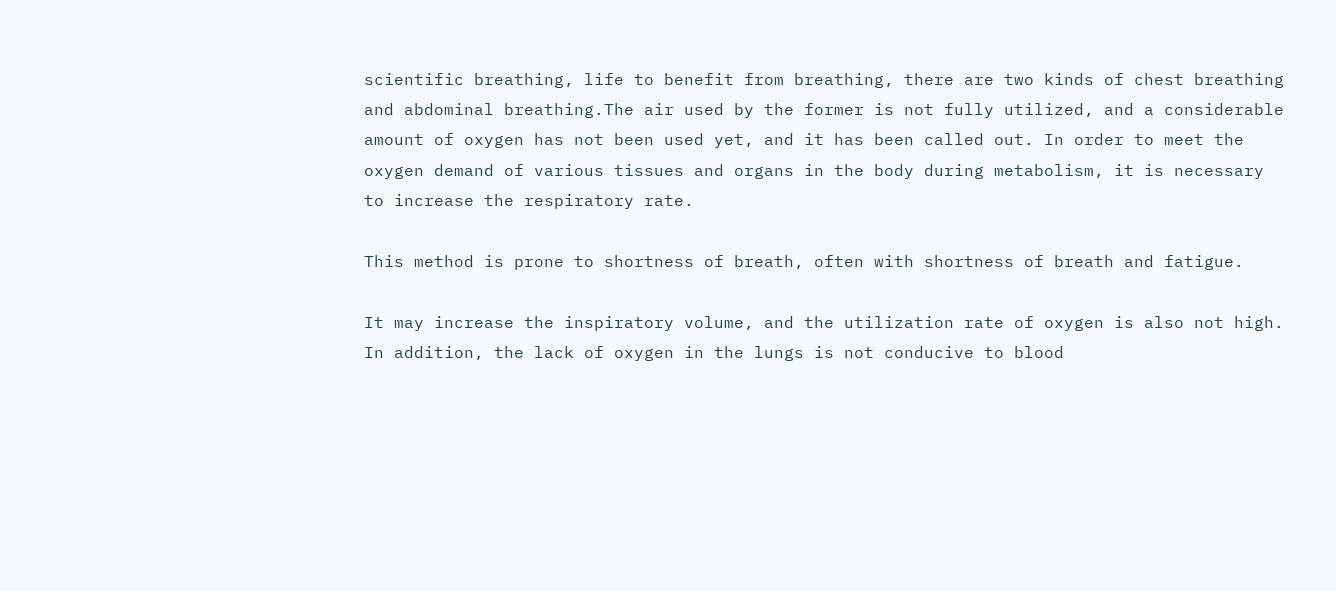scientific breathing, life to benefit from breathing, there are two kinds of chest breathing and abdominal breathing.The air used by the former is not fully utilized, and a considerable amount of oxygen has not been used yet, and it has been called out. In order to meet the oxygen demand of various tissues and organs in the body during metabolism, it is necessary to increase the respiratory rate.

This method is prone to shortness of breath, often with shortness of breath and fatigue.

It may increase the inspiratory volume, and the utilization rate of oxygen is also not high. In addition, the lack of oxygen in the lungs is not conducive to blood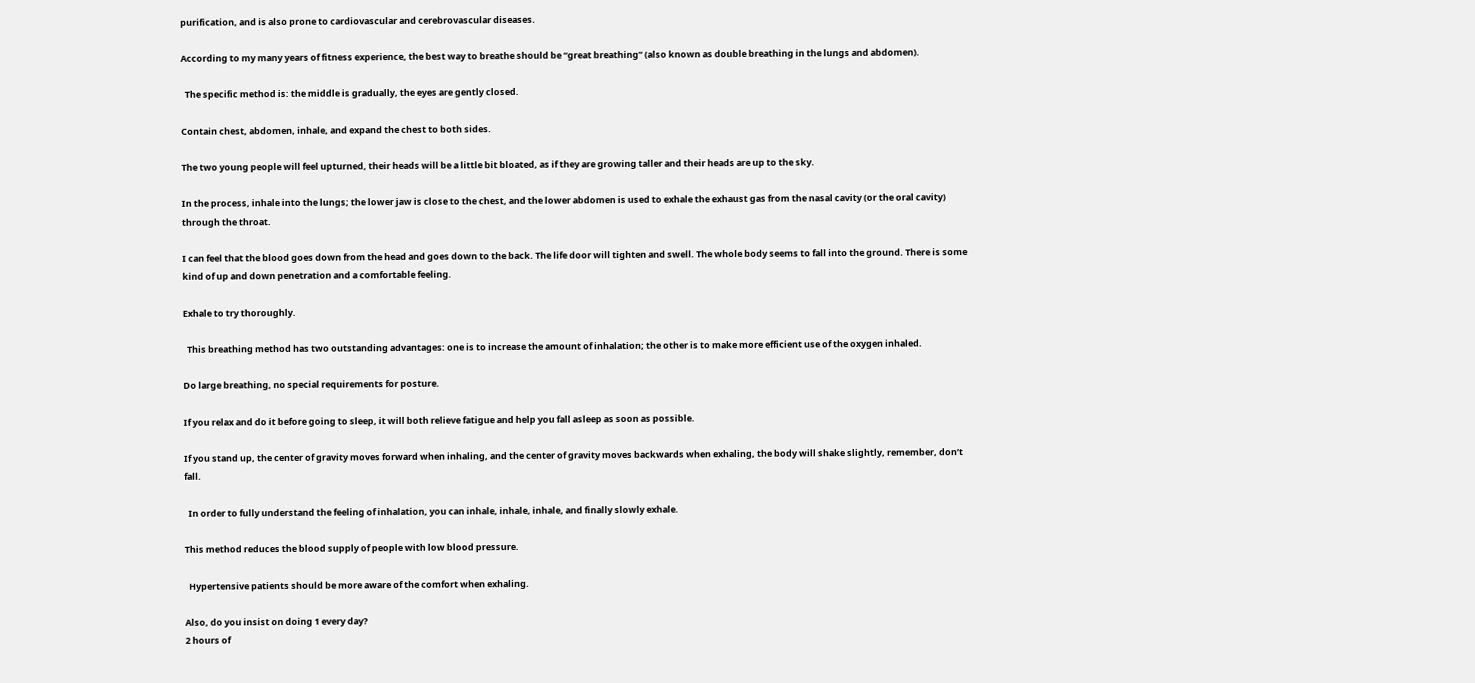purification, and is also prone to cardiovascular and cerebrovascular diseases.

According to my many years of fitness experience, the best way to breathe should be “great breathing” (also known as double breathing in the lungs and abdomen).

  The specific method is: the middle is gradually, the eyes are gently closed.

Contain chest, abdomen, inhale, and expand the chest to both sides.

The two young people will feel upturned, their heads will be a little bit bloated, as if they are growing taller and their heads are up to the sky.

In the process, inhale into the lungs; the lower jaw is close to the chest, and the lower abdomen is used to exhale the exhaust gas from the nasal cavity (or the oral cavity) through the throat.

I can feel that the blood goes down from the head and goes down to the back. The life door will tighten and swell. The whole body seems to fall into the ground. There is some kind of up and down penetration and a comfortable feeling.

Exhale to try thoroughly.

  This breathing method has two outstanding advantages: one is to increase the amount of inhalation; the other is to make more efficient use of the oxygen inhaled.

Do large breathing, no special requirements for posture.

If you relax and do it before going to sleep, it will both relieve fatigue and help you fall asleep as soon as possible.

If you stand up, the center of gravity moves forward when inhaling, and the center of gravity moves backwards when exhaling, the body will shake slightly, remember, don’t fall.

  In order to fully understand the feeling of inhalation, you can inhale, inhale, inhale, and finally slowly exhale.

This method reduces the blood supply of people with low blood pressure.

  Hypertensive patients should be more aware of the comfort when exhaling.

Also, do you insist on doing 1 every day?
2 hours of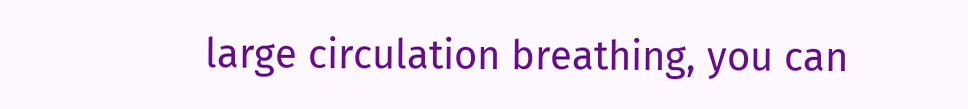large circulation breathing, you can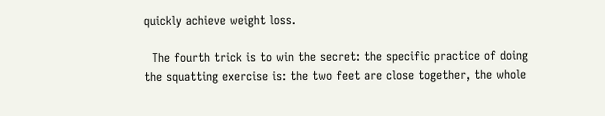quickly achieve weight loss.

  The fourth trick is to win the secret: the specific practice of doing the squatting exercise is: the two feet are close together, the whole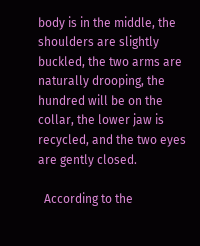body is in the middle, the shoulders are slightly buckled, the two arms are naturally drooping, the hundred will be on the collar, the lower jaw is recycled, and the two eyes are gently closed.

  According to the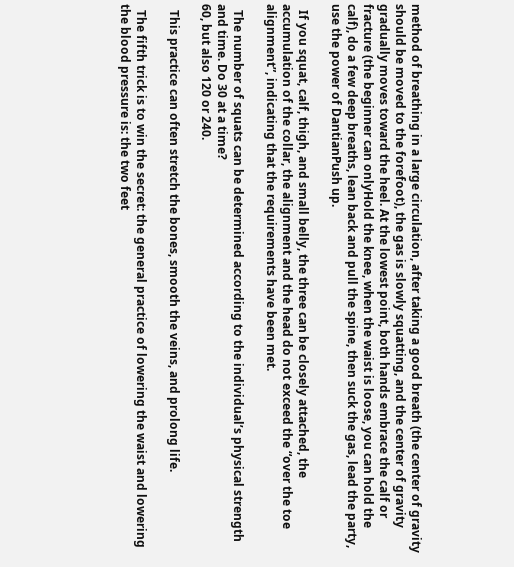method of breathing in a large circulation, after taking a good breath (the center of gravity should be moved to the forefoot), the gas is slowly squatting, and the center of gravity gradually moves toward the heel. At the lowest point, both hands embrace the calf or fracture (the beginner can onlyHold the knee, when the waist is loose, you can hold the calf), do a few deep breaths, lean back and pull the spine, then suck the gas, lead the party, use the power of DantianPush up.

  If you squat, calf, thigh, and small belly, the three can be closely attached, the accumulation of the collar, the alignment and the head do not exceed the “over the toe alignment”, indicating that the requirements have been met.

  The number of squats can be determined according to the individual’s physical strength and time. Do 30 at a time?
60, but also 120 or 240.

  This practice can often stretch the bones, smooth the veins, and prolong life.

  The fifth trick is to win the secret: the general practice of lowering the waist and lowering the blood pressure is: the two feet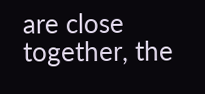are close together, the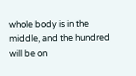whole body is in the middle, and the hundred will be on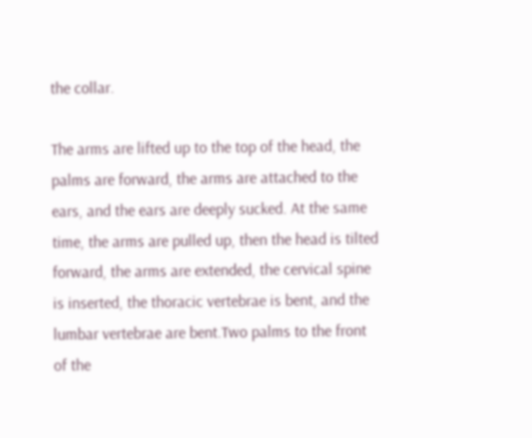the collar.

The arms are lifted up to the top of the head, the palms are forward, the arms are attached to the ears, and the ears are deeply sucked. At the same time, the arms are pulled up, then the head is tilted forward, the arms are extended, the cervical spine is inserted, the thoracic vertebrae is bent, and the lumbar vertebrae are bent.Two palms to the front of the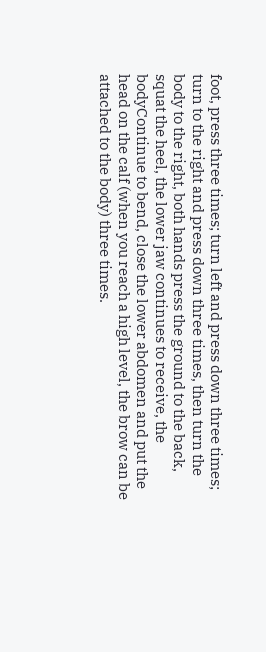foot, press three times; turn left and press down three times; turn to the right and press down three times, then turn the body to the right, both hands press the ground to the back, squat the heel, the lower jaw continues to receive, the bodyContinue to bend, close the lower abdomen and put the head on the calf (when you reach a high level, the brow can be attached to the body) three times.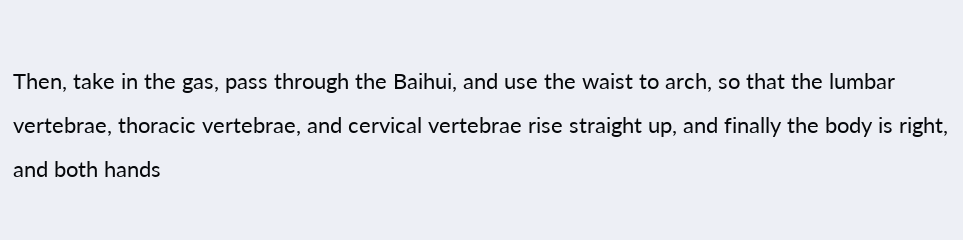Then, take in the gas, pass through the Baihui, and use the waist to arch, so that the lumbar vertebrae, thoracic vertebrae, and cervical vertebrae rise straight up, and finally the body is right, and both hands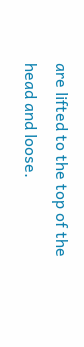are lifted to the top of the head and loose.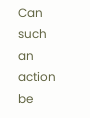Can such an action be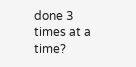done 3 times at a time?